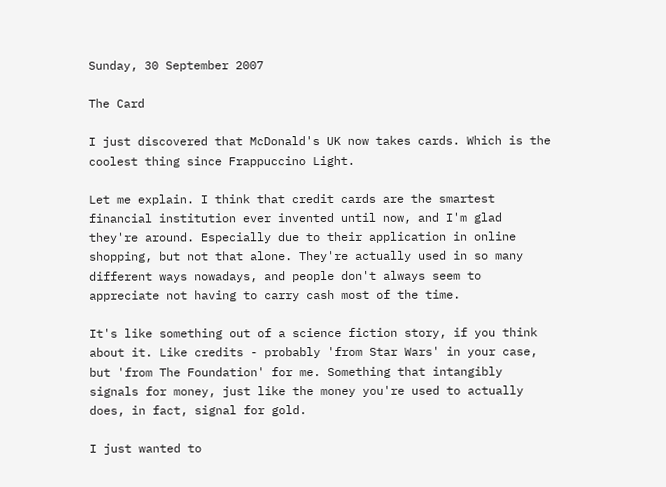Sunday, 30 September 2007

The Card

I just discovered that McDonald's UK now takes cards. Which is the coolest thing since Frappuccino Light.

Let me explain. I think that credit cards are the smartest financial institution ever invented until now, and I'm glad they're around. Especially due to their application in online shopping, but not that alone. They're actually used in so many different ways nowadays, and people don't always seem to appreciate not having to carry cash most of the time.

It's like something out of a science fiction story, if you think about it. Like credits - probably 'from Star Wars' in your case, but 'from The Foundation' for me. Something that intangibly signals for money, just like the money you're used to actually does, in fact, signal for gold.

I just wanted to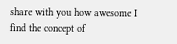share with you how awesome I find the concept of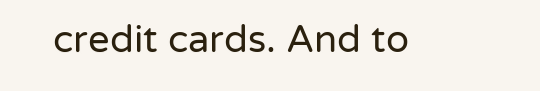credit cards. And to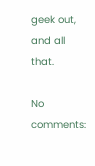geek out, and all that.

No comments: